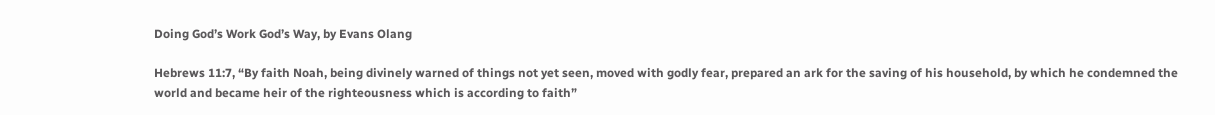Doing God’s Work God’s Way, by Evans Olang

Hebrews 11:7, “By faith Noah, being divinely warned of things not yet seen, moved with godly fear, prepared an ark for the saving of his household, by which he condemned the world and became heir of the righteousness which is according to faith”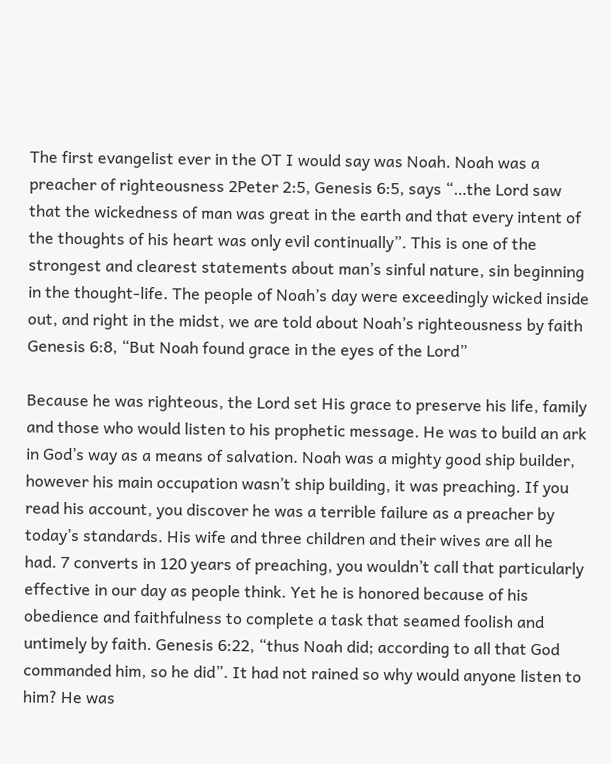The first evangelist ever in the OT I would say was Noah. Noah was a preacher of righteousness 2Peter 2:5, Genesis 6:5, says “…the Lord saw that the wickedness of man was great in the earth and that every intent of the thoughts of his heart was only evil continually”. This is one of the strongest and clearest statements about man’s sinful nature, sin beginning in the thought-life. The people of Noah’s day were exceedingly wicked inside out, and right in the midst, we are told about Noah’s righteousness by faith Genesis 6:8, “But Noah found grace in the eyes of the Lord”

Because he was righteous, the Lord set His grace to preserve his life, family and those who would listen to his prophetic message. He was to build an ark in God’s way as a means of salvation. Noah was a mighty good ship builder, however his main occupation wasn’t ship building, it was preaching. If you read his account, you discover he was a terrible failure as a preacher by today’s standards. His wife and three children and their wives are all he had. 7 converts in 120 years of preaching, you wouldn’t call that particularly effective in our day as people think. Yet he is honored because of his obedience and faithfulness to complete a task that seamed foolish and untimely by faith. Genesis 6:22, “thus Noah did; according to all that God commanded him, so he did”. It had not rained so why would anyone listen to him? He was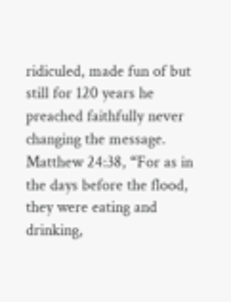ridiculed, made fun of but still for 120 years he preached faithfully never changing the message. Matthew 24:38, “For as in the days before the flood, they were eating and drinking,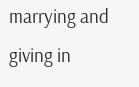marrying and giving in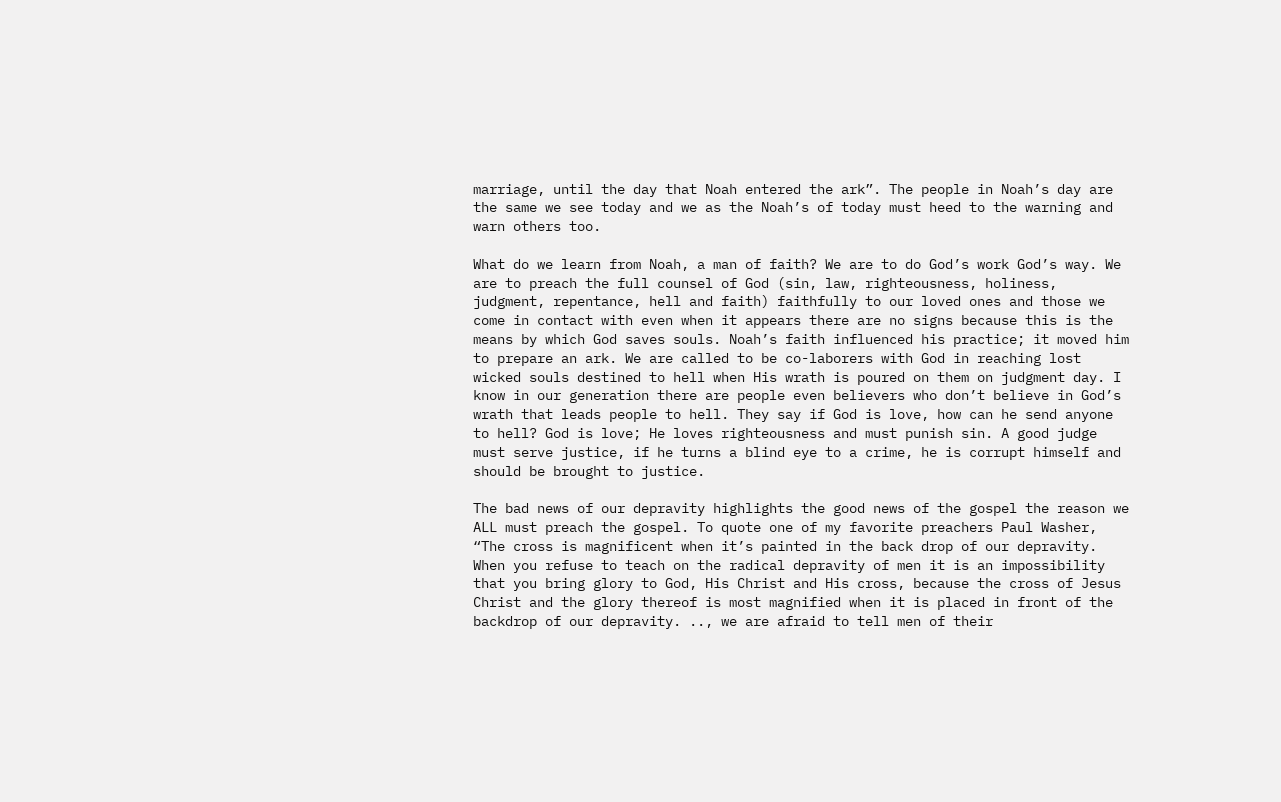marriage, until the day that Noah entered the ark”. The people in Noah’s day are the same we see today and we as the Noah’s of today must heed to the warning and warn others too.

What do we learn from Noah, a man of faith? We are to do God’s work God’s way. We are to preach the full counsel of God (sin, law, righteousness, holiness, judgment, repentance, hell and faith) faithfully to our loved ones and those we come in contact with even when it appears there are no signs because this is the means by which God saves souls. Noah’s faith influenced his practice; it moved him to prepare an ark. We are called to be co-laborers with God in reaching lost wicked souls destined to hell when His wrath is poured on them on judgment day. I know in our generation there are people even believers who don’t believe in God’s wrath that leads people to hell. They say if God is love, how can he send anyone to hell? God is love; He loves righteousness and must punish sin. A good judge must serve justice, if he turns a blind eye to a crime, he is corrupt himself and should be brought to justice.

The bad news of our depravity highlights the good news of the gospel the reason we ALL must preach the gospel. To quote one of my favorite preachers Paul Washer, “The cross is magnificent when it’s painted in the back drop of our depravity. When you refuse to teach on the radical depravity of men it is an impossibility that you bring glory to God, His Christ and His cross, because the cross of Jesus Christ and the glory thereof is most magnified when it is placed in front of the backdrop of our depravity. .., we are afraid to tell men of their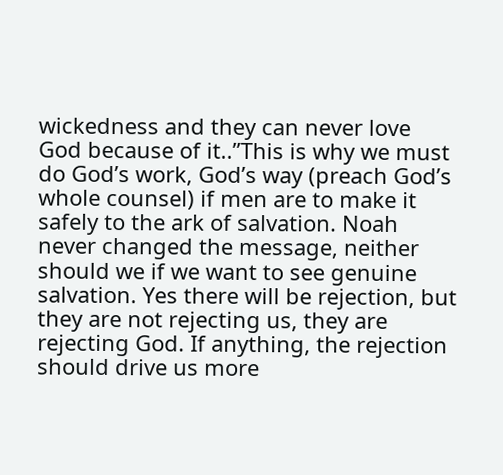wickedness and they can never love God because of it..”This is why we must do God’s work, God’s way (preach God’s whole counsel) if men are to make it safely to the ark of salvation. Noah never changed the message, neither should we if we want to see genuine salvation. Yes there will be rejection, but they are not rejecting us, they are rejecting God. If anything, the rejection should drive us more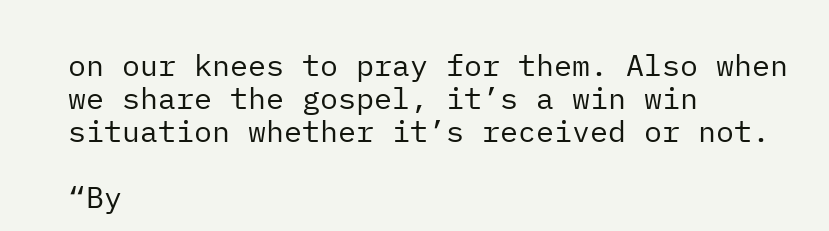on our knees to pray for them. Also when we share the gospel, it’s a win win situation whether it’s received or not.

“By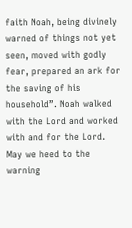faith Noah, being divinely warned of things not yet seen, moved with godly fear, prepared an ark for the saving of his household”. Noah walked with the Lord and worked with and for the Lord. May we heed to the warning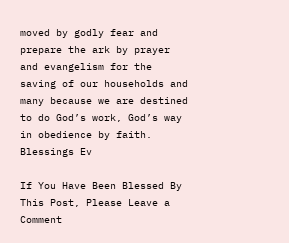moved by godly fear and prepare the ark by prayer and evangelism for the saving of our households and many because we are destined to do God’s work, God’s way in obedience by faith. Blessings Ev

If You Have Been Blessed By This Post, Please Leave a Comment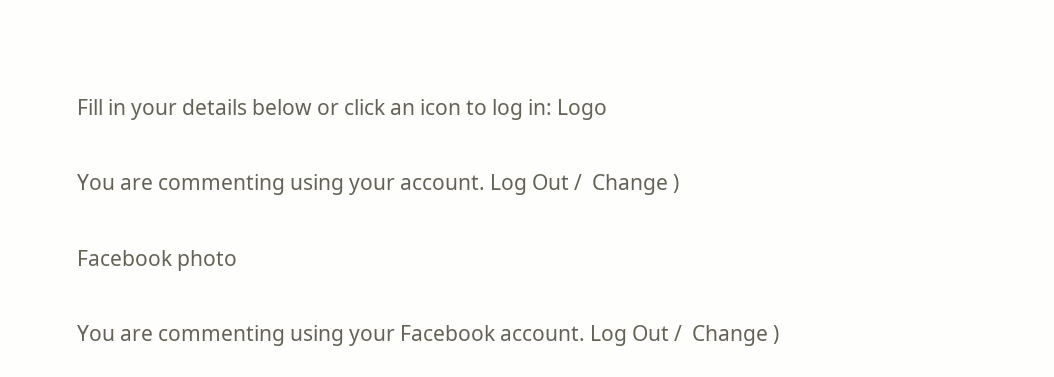Fill in your details below or click an icon to log in: Logo

You are commenting using your account. Log Out /  Change )

Facebook photo

You are commenting using your Facebook account. Log Out /  Change )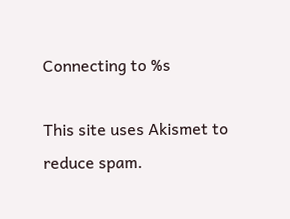Connecting to %s

This site uses Akismet to reduce spam.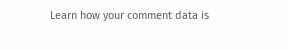Learn how your comment data is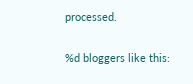processed.

%d bloggers like this: